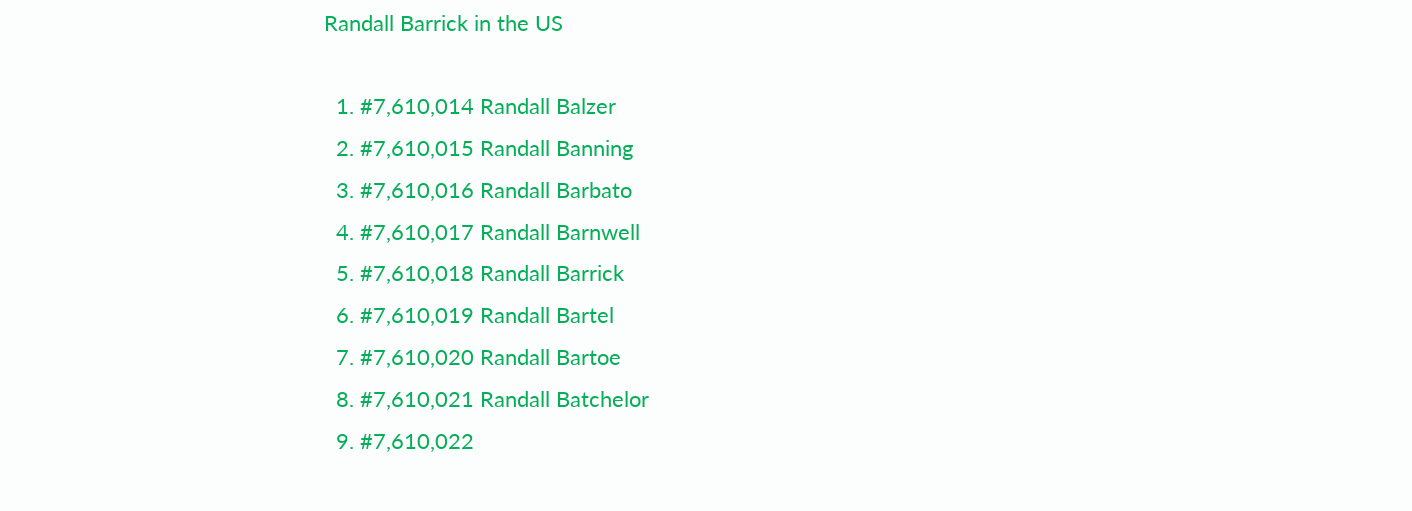Randall Barrick in the US

  1. #7,610,014 Randall Balzer
  2. #7,610,015 Randall Banning
  3. #7,610,016 Randall Barbato
  4. #7,610,017 Randall Barnwell
  5. #7,610,018 Randall Barrick
  6. #7,610,019 Randall Bartel
  7. #7,610,020 Randall Bartoe
  8. #7,610,021 Randall Batchelor
  9. #7,610,022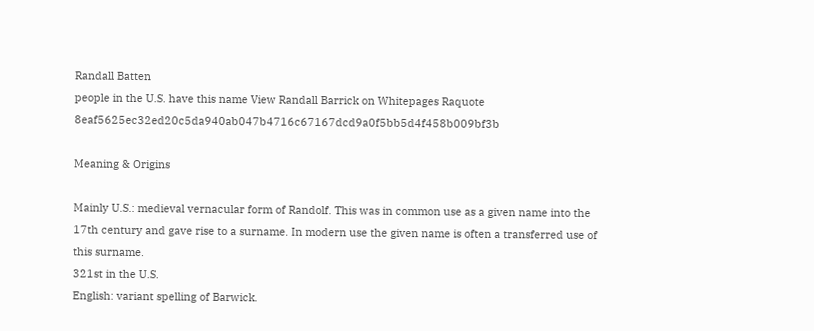Randall Batten
people in the U.S. have this name View Randall Barrick on Whitepages Raquote 8eaf5625ec32ed20c5da940ab047b4716c67167dcd9a0f5bb5d4f458b009bf3b

Meaning & Origins

Mainly U.S.: medieval vernacular form of Randolf. This was in common use as a given name into the 17th century and gave rise to a surname. In modern use the given name is often a transferred use of this surname.
321st in the U.S.
English: variant spelling of Barwick.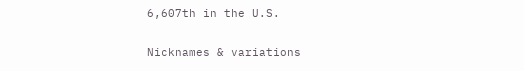6,607th in the U.S.

Nicknames & variations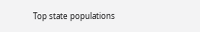Top state populations